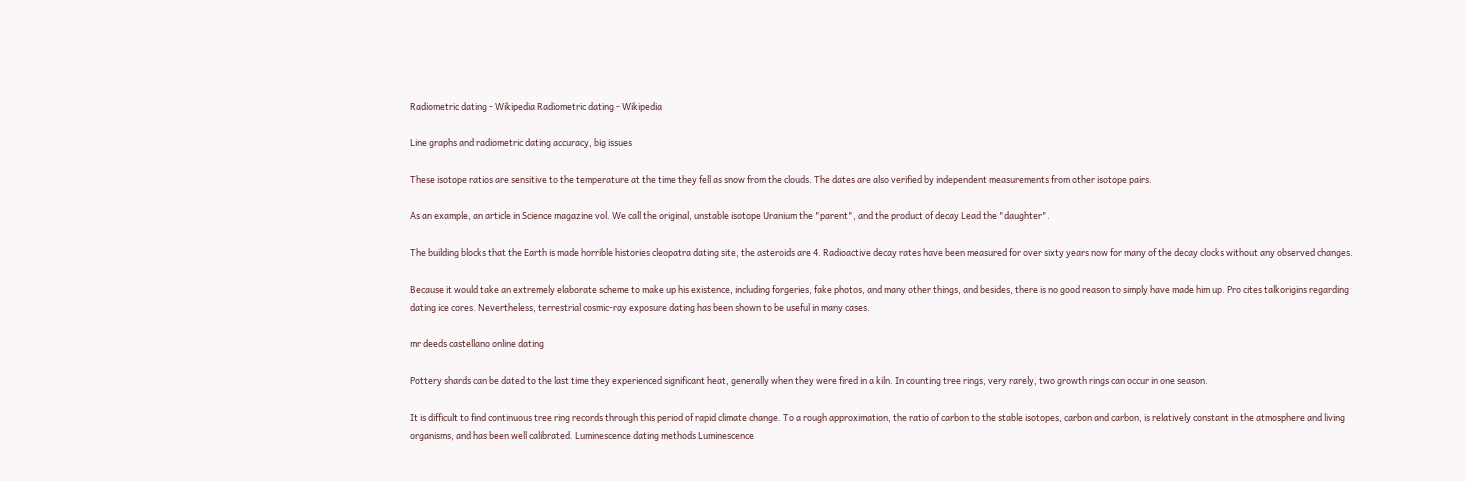Radiometric dating - Wikipedia Radiometric dating - Wikipedia

Line graphs and radiometric dating accuracy, big issues

These isotope ratios are sensitive to the temperature at the time they fell as snow from the clouds. The dates are also verified by independent measurements from other isotope pairs.

As an example, an article in Science magazine vol. We call the original, unstable isotope Uranium the "parent", and the product of decay Lead the "daughter".

The building blocks that the Earth is made horrible histories cleopatra dating site, the asteroids are 4. Radioactive decay rates have been measured for over sixty years now for many of the decay clocks without any observed changes.

Because it would take an extremely elaborate scheme to make up his existence, including forgeries, fake photos, and many other things, and besides, there is no good reason to simply have made him up. Pro cites talkorigins regarding dating ice cores. Nevertheless, terrestrial cosmic-ray exposure dating has been shown to be useful in many cases.

mr deeds castellano online dating

Pottery shards can be dated to the last time they experienced significant heat, generally when they were fired in a kiln. In counting tree rings, very rarely, two growth rings can occur in one season.

It is difficult to find continuous tree ring records through this period of rapid climate change. To a rough approximation, the ratio of carbon to the stable isotopes, carbon and carbon, is relatively constant in the atmosphere and living organisms, and has been well calibrated. Luminescence dating methods Luminescence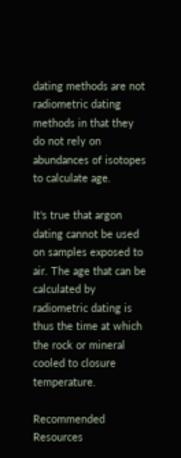dating methods are not radiometric dating methods in that they do not rely on abundances of isotopes to calculate age.

It's true that argon dating cannot be used on samples exposed to air. The age that can be calculated by radiometric dating is thus the time at which the rock or mineral cooled to closure temperature.

Recommended Resources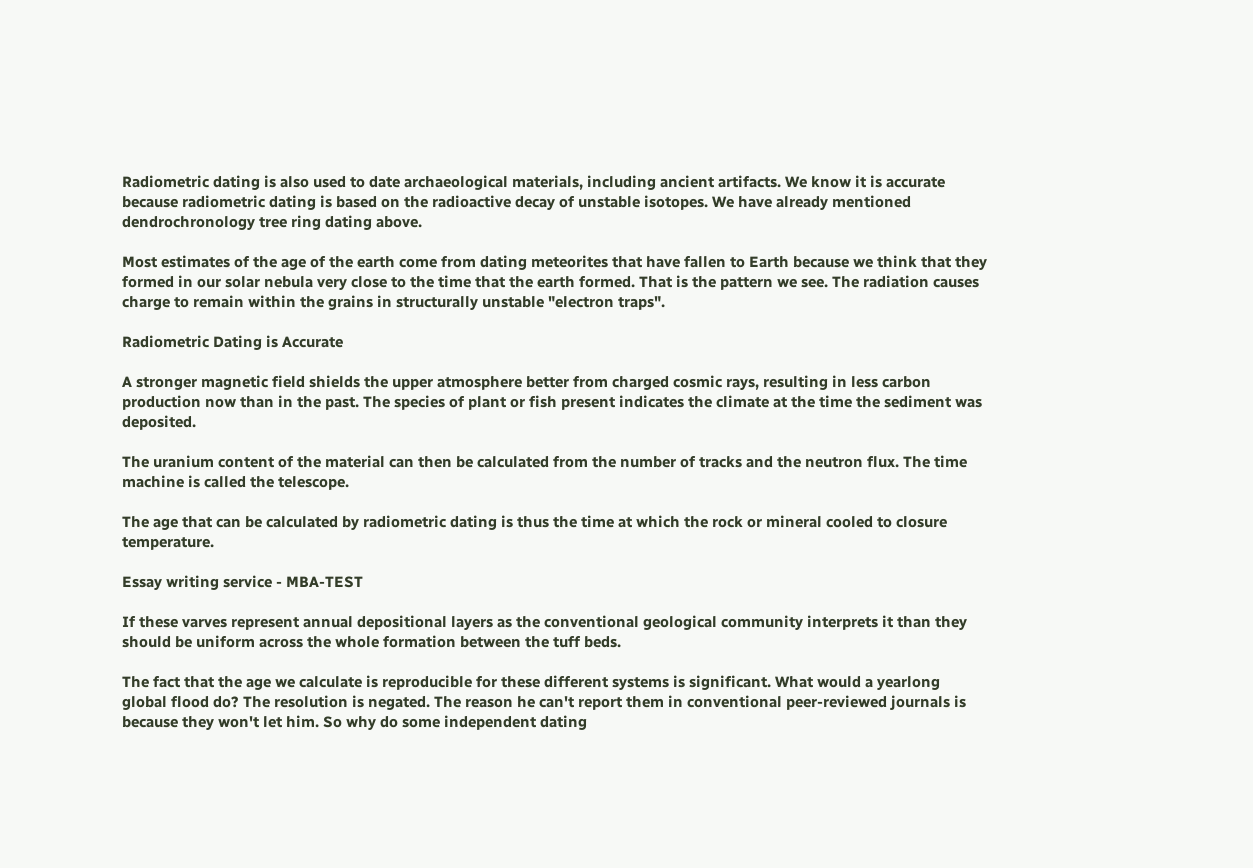Radiometric dating is also used to date archaeological materials, including ancient artifacts. We know it is accurate because radiometric dating is based on the radioactive decay of unstable isotopes. We have already mentioned dendrochronology tree ring dating above.

Most estimates of the age of the earth come from dating meteorites that have fallen to Earth because we think that they formed in our solar nebula very close to the time that the earth formed. That is the pattern we see. The radiation causes charge to remain within the grains in structurally unstable "electron traps".

Radiometric Dating is Accurate

A stronger magnetic field shields the upper atmosphere better from charged cosmic rays, resulting in less carbon production now than in the past. The species of plant or fish present indicates the climate at the time the sediment was deposited.

The uranium content of the material can then be calculated from the number of tracks and the neutron flux. The time machine is called the telescope.

The age that can be calculated by radiometric dating is thus the time at which the rock or mineral cooled to closure temperature.

Essay writing service - MBA-TEST

If these varves represent annual depositional layers as the conventional geological community interprets it than they should be uniform across the whole formation between the tuff beds.

The fact that the age we calculate is reproducible for these different systems is significant. What would a yearlong global flood do? The resolution is negated. The reason he can't report them in conventional peer-reviewed journals is because they won't let him. So why do some independent dating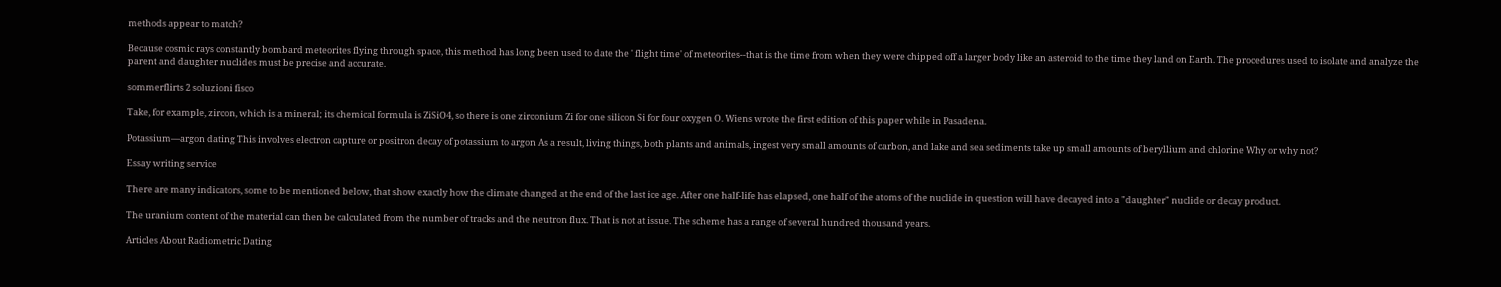methods appear to match?

Because cosmic rays constantly bombard meteorites flying through space, this method has long been used to date the ' flight time' of meteorites--that is the time from when they were chipped off a larger body like an asteroid to the time they land on Earth. The procedures used to isolate and analyze the parent and daughter nuclides must be precise and accurate.

sommerflirts 2 soluzioni fisco

Take, for example, zircon, which is a mineral; its chemical formula is ZiSiO4, so there is one zirconium Zi for one silicon Si for four oxygen O. Wiens wrote the first edition of this paper while in Pasadena.

Potassium—argon dating This involves electron capture or positron decay of potassium to argon As a result, living things, both plants and animals, ingest very small amounts of carbon, and lake and sea sediments take up small amounts of beryllium and chlorine Why or why not?

Essay writing service

There are many indicators, some to be mentioned below, that show exactly how the climate changed at the end of the last ice age. After one half-life has elapsed, one half of the atoms of the nuclide in question will have decayed into a "daughter" nuclide or decay product.

The uranium content of the material can then be calculated from the number of tracks and the neutron flux. That is not at issue. The scheme has a range of several hundred thousand years.

Articles About Radiometric Dating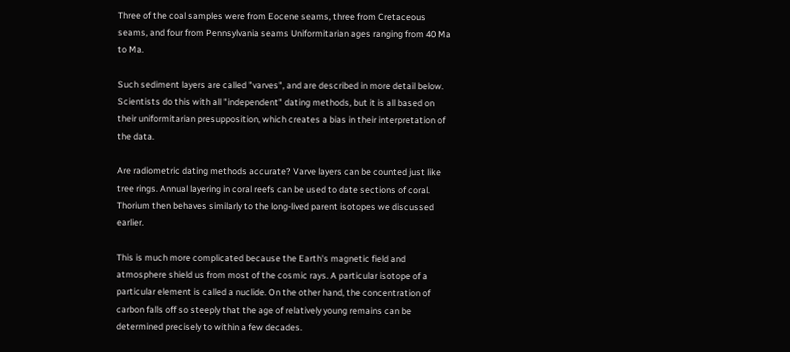Three of the coal samples were from Eocene seams, three from Cretaceous seams, and four from Pennsylvania seams Uniformitarian ages ranging from 40 Ma to Ma.

Such sediment layers are called "varves", and are described in more detail below. Scientists do this with all "independent" dating methods, but it is all based on their uniformitarian presupposition, which creates a bias in their interpretation of the data.

Are radiometric dating methods accurate? Varve layers can be counted just like tree rings. Annual layering in coral reefs can be used to date sections of coral. Thorium then behaves similarly to the long-lived parent isotopes we discussed earlier.

This is much more complicated because the Earth's magnetic field and atmosphere shield us from most of the cosmic rays. A particular isotope of a particular element is called a nuclide. On the other hand, the concentration of carbon falls off so steeply that the age of relatively young remains can be determined precisely to within a few decades.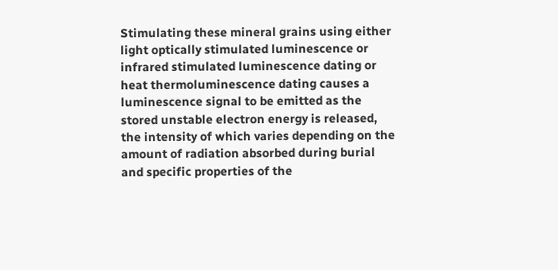Stimulating these mineral grains using either light optically stimulated luminescence or infrared stimulated luminescence dating or heat thermoluminescence dating causes a luminescence signal to be emitted as the stored unstable electron energy is released, the intensity of which varies depending on the amount of radiation absorbed during burial and specific properties of the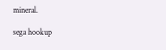mineral.

sega hookup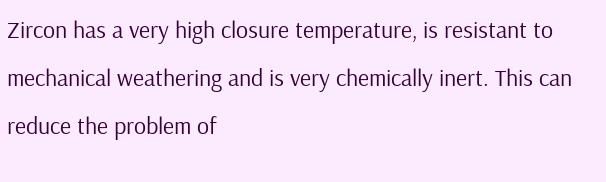Zircon has a very high closure temperature, is resistant to mechanical weathering and is very chemically inert. This can reduce the problem of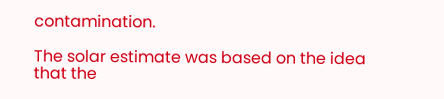contamination.

The solar estimate was based on the idea that the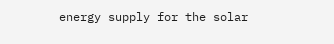energy supply for the solar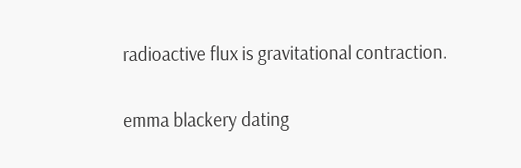radioactive flux is gravitational contraction.

emma blackery dating